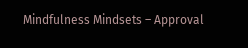Mindfulness Mindsets – Approval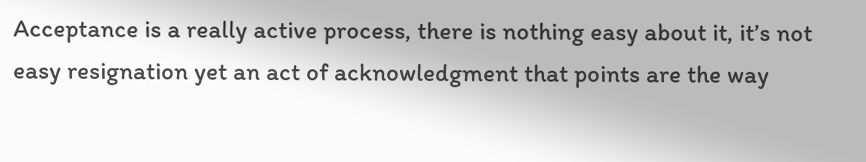Acceptance is a really active process, there is nothing easy about it, it’s not easy resignation yet an act of acknowledgment that points are the way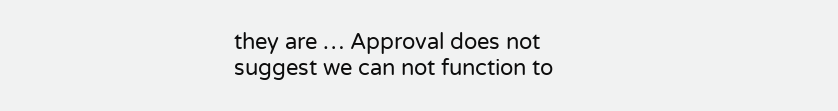they are … Approval does not suggest we can not function to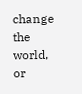change the world, or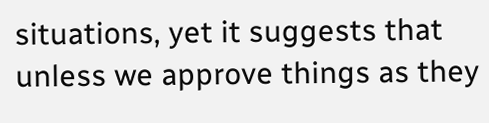situations, yet it suggests that unless we approve things as they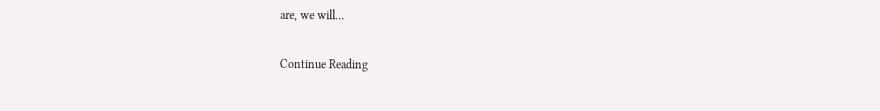are, we will…

Continue Reading